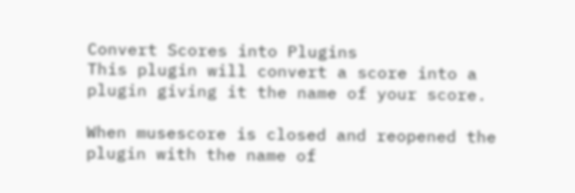Convert Scores into Plugins
This plugin will convert a score into a plugin giving it the name of your score.

When musescore is closed and reopened the plugin with the name of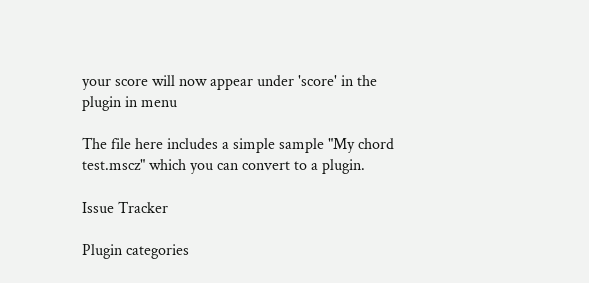your score will now appear under 'score' in the plugin in menu

The file here includes a simple sample "My chord test.mscz" which you can convert to a plugin.

Issue Tracker

Plugin categories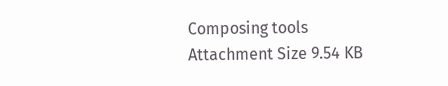Composing tools
Attachment Size 9.54 KB